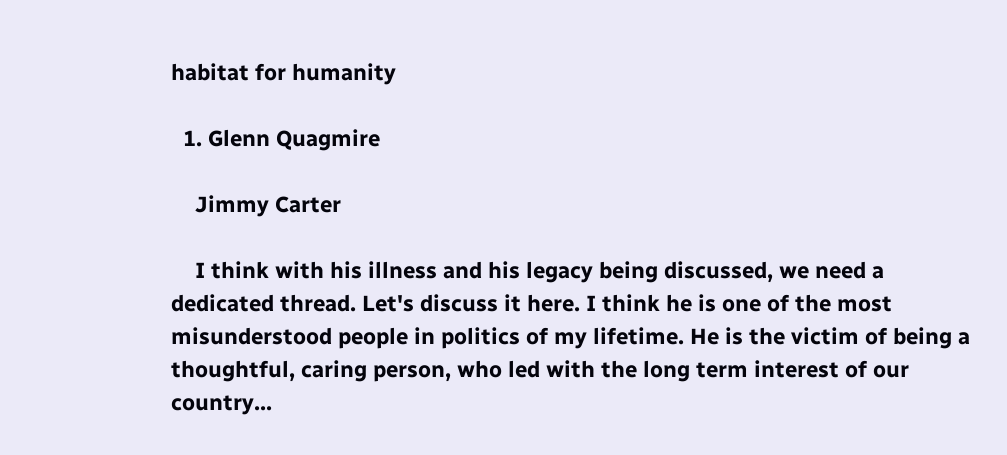habitat for humanity

  1. Glenn Quagmire

    Jimmy Carter

    I think with his illness and his legacy being discussed, we need a dedicated thread. Let's discuss it here. I think he is one of the most misunderstood people in politics of my lifetime. He is the victim of being a thoughtful, caring person, who led with the long term interest of our country...